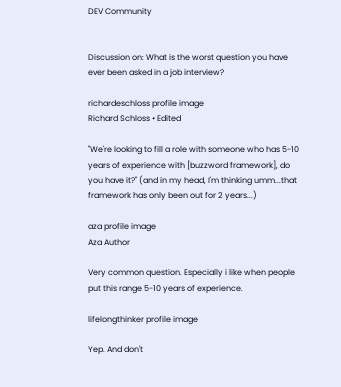DEV Community


Discussion on: What is the worst question you have ever been asked in a job interview?

richardeschloss profile image
Richard Schloss • Edited

"We're looking to fill a role with someone who has 5-10 years of experience with [buzzword framework], do you have it?" (and in my head, I'm thinking umm...that framework has only been out for 2 years...)

aza profile image
Aza Author

Very common question. Especially i like when people put this range 5-10 years of experience.

lifelongthinker profile image

Yep. And don't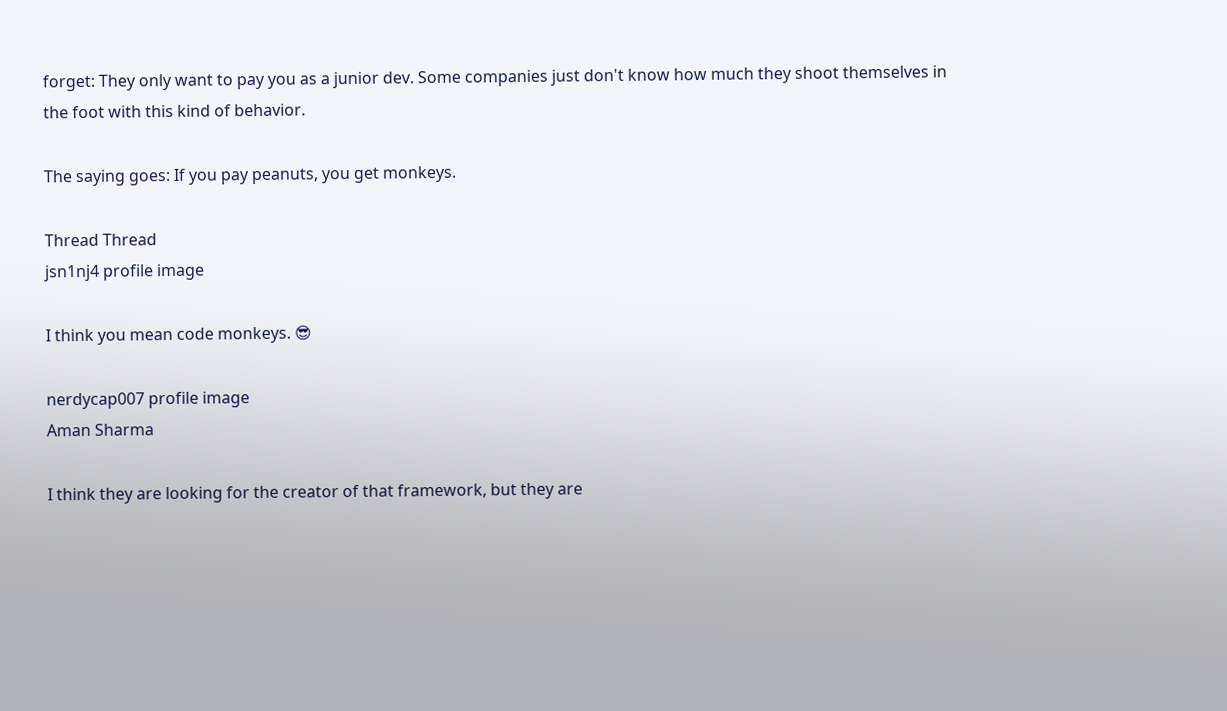forget: They only want to pay you as a junior dev. Some companies just don't know how much they shoot themselves in the foot with this kind of behavior.

The saying goes: If you pay peanuts, you get monkeys.

Thread Thread
jsn1nj4 profile image

I think you mean code monkeys. 😎

nerdycap007 profile image
Aman Sharma

I think they are looking for the creator of that framework, but they are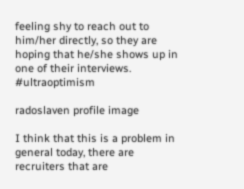feeling shy to reach out to him/her directly, so they are hoping that he/she shows up in one of their interviews. #ultraoptimism

radoslaven profile image

I think that this is a problem in general today, there are recruiters that are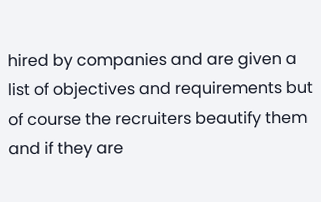hired by companies and are given a list of objectives and requirements but of course the recruiters beautify them and if they are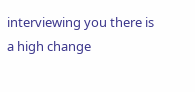interviewing you there is a high change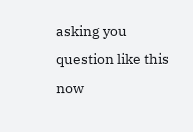asking you question like this now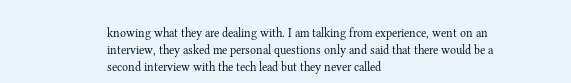knowing what they are dealing with. I am talking from experience, went on an interview, they asked me personal questions only and said that there would be a second interview with the tech lead but they never called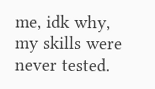me, idk why, my skills were never tested.